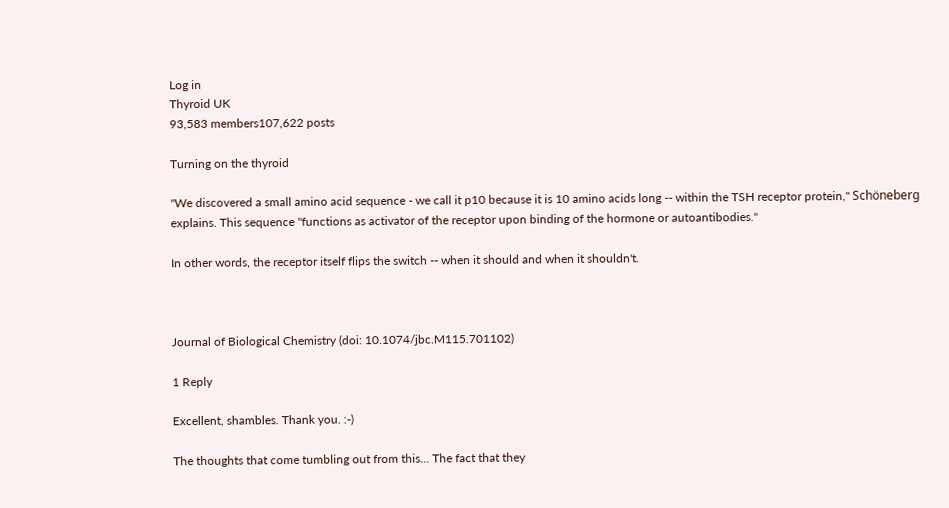Log in
Thyroid UK
93,583 members107,622 posts

Turning on the thyroid

"We discovered a small amino acid sequence - we call it p10 because it is 10 amino acids long -- within the TSH receptor protein," Schöneberg explains. This sequence "functions as activator of the receptor upon binding of the hormone or autoantibodies."

In other words, the receptor itself flips the switch -- when it should and when it shouldn't.



Journal of Biological Chemistry (doi: 10.1074/jbc.M115.701102)

1 Reply

Excellent, shambles. Thank you. :-)

The thoughts that come tumbling out from this... The fact that they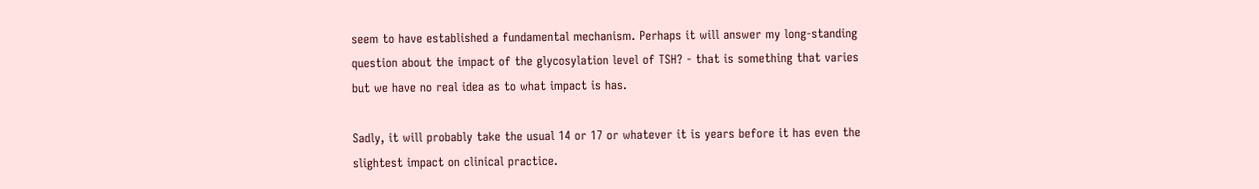seem to have established a fundamental mechanism. Perhaps it will answer my long-standing question about the impact of the glycosylation level of TSH? - that is something that varies but we have no real idea as to what impact is has.

Sadly, it will probably take the usual 14 or 17 or whatever it is years before it has even the slightest impact on clinical practice.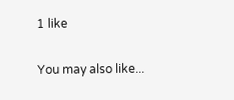1 like

You may also like...